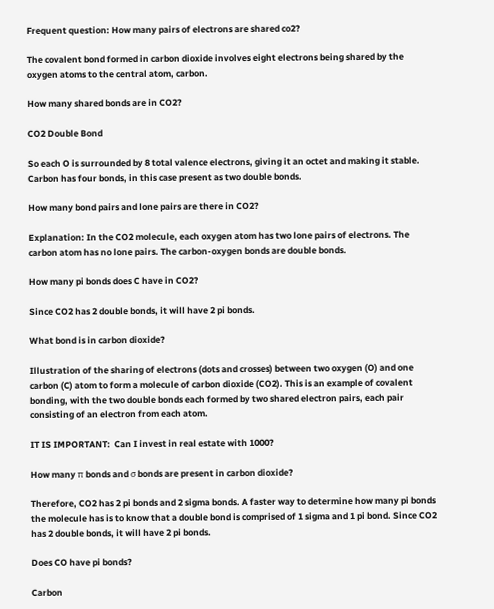Frequent question: How many pairs of electrons are shared co2?

The covalent bond formed in carbon dioxide involves eight electrons being shared by the oxygen atoms to the central atom, carbon.

How many shared bonds are in CO2?

CO2 Double Bond

So each O is surrounded by 8 total valence electrons, giving it an octet and making it stable. Carbon has four bonds, in this case present as two double bonds.

How many bond pairs and lone pairs are there in CO2?

Explanation: In the CO2 molecule, each oxygen atom has two lone pairs of electrons. The carbon atom has no lone pairs. The carbon-oxygen bonds are double bonds.

How many pi bonds does C have in CO2?

Since CO2 has 2 double bonds, it will have 2 pi bonds.

What bond is in carbon dioxide?

Illustration of the sharing of electrons (dots and crosses) between two oxygen (O) and one carbon (C) atom to form a molecule of carbon dioxide (CO2). This is an example of covalent bonding, with the two double bonds each formed by two shared electron pairs, each pair consisting of an electron from each atom.

IT IS IMPORTANT:  Can I invest in real estate with 1000?

How many π bonds and σ bonds are present in carbon dioxide?

Therefore, CO2 has 2 pi bonds and 2 sigma bonds. A faster way to determine how many pi bonds the molecule has is to know that a double bond is comprised of 1 sigma and 1 pi bond. Since CO2 has 2 double bonds, it will have 2 pi bonds.

Does CO have pi bonds?

Carbon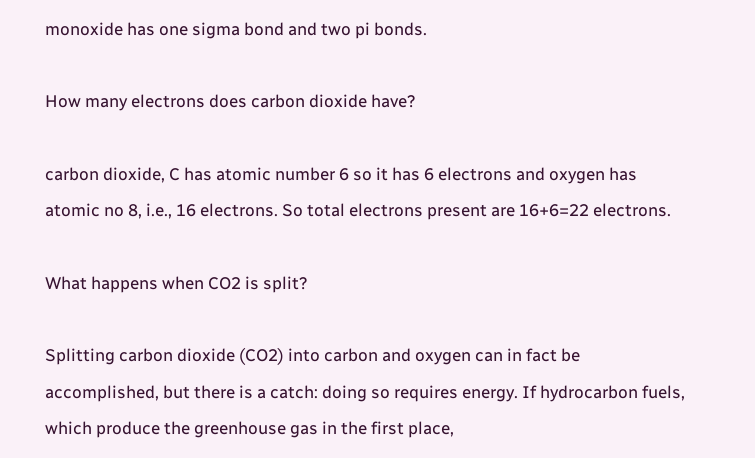monoxide has one sigma bond and two pi bonds.

How many electrons does carbon dioxide have?

carbon dioxide, C has atomic number 6 so it has 6 electrons and oxygen has atomic no 8, i.e., 16 electrons. So total electrons present are 16+6=22 electrons.

What happens when CO2 is split?

Splitting carbon dioxide (CO2) into carbon and oxygen can in fact be accomplished, but there is a catch: doing so requires energy. If hydrocarbon fuels, which produce the greenhouse gas in the first place,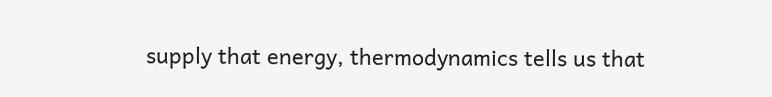supply that energy, thermodynamics tells us that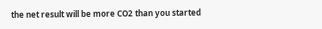the net result will be more CO2 than you started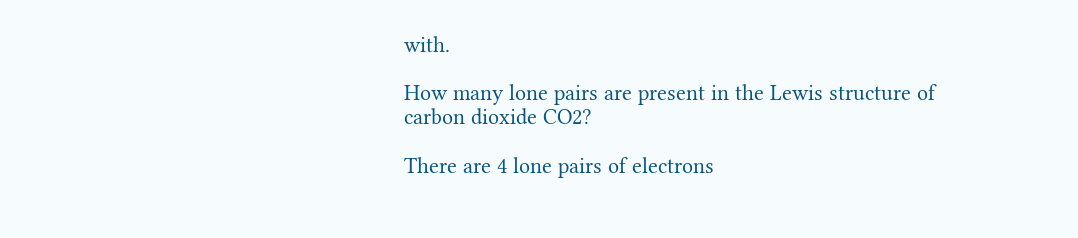with.

How many lone pairs are present in the Lewis structure of carbon dioxide CO2?

There are 4 lone pairs of electrons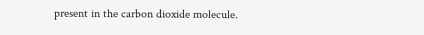present in the carbon dioxide molecule.